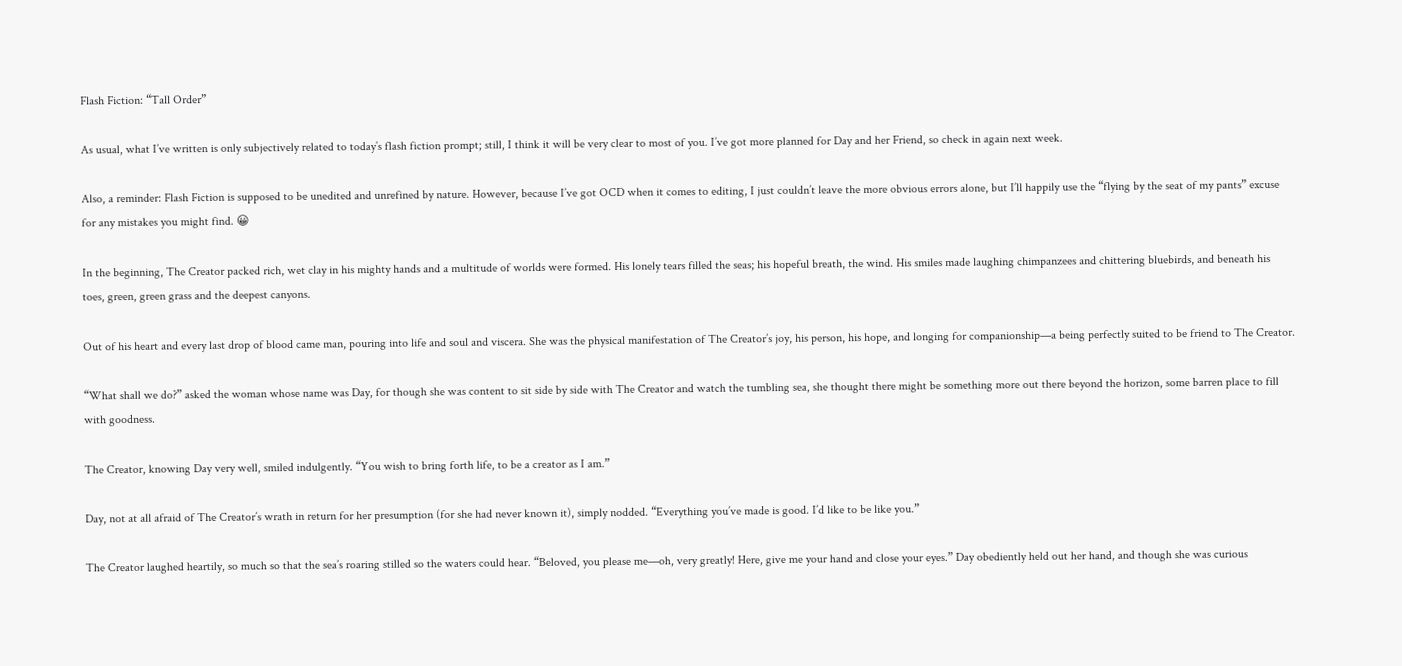Flash Fiction: “Tall Order”

As usual, what I’ve written is only subjectively related to today’s flash fiction prompt; still, I think it will be very clear to most of you. I’ve got more planned for Day and her Friend, so check in again next week.

Also, a reminder: Flash Fiction is supposed to be unedited and unrefined by nature. However, because I’ve got OCD when it comes to editing, I just couldn’t leave the more obvious errors alone, but I’ll happily use the “flying by the seat of my pants” excuse for any mistakes you might find. 😀

In the beginning, The Creator packed rich, wet clay in his mighty hands and a multitude of worlds were formed. His lonely tears filled the seas; his hopeful breath, the wind. His smiles made laughing chimpanzees and chittering bluebirds, and beneath his toes, green, green grass and the deepest canyons.

Out of his heart and every last drop of blood came man, pouring into life and soul and viscera. She was the physical manifestation of The Creator’s joy, his person, his hope, and longing for companionship—a being perfectly suited to be friend to The Creator.

“What shall we do?” asked the woman whose name was Day, for though she was content to sit side by side with The Creator and watch the tumbling sea, she thought there might be something more out there beyond the horizon, some barren place to fill with goodness.

The Creator, knowing Day very well, smiled indulgently. “You wish to bring forth life, to be a creator as I am.”

Day, not at all afraid of The Creator’s wrath in return for her presumption (for she had never known it), simply nodded. “Everything you’ve made is good. I’d like to be like you.”

The Creator laughed heartily, so much so that the sea’s roaring stilled so the waters could hear. “Beloved, you please me—oh, very greatly! Here, give me your hand and close your eyes.” Day obediently held out her hand, and though she was curious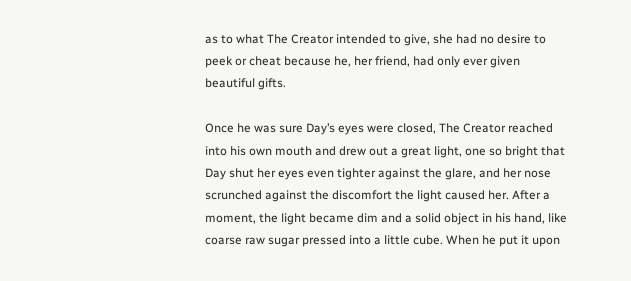as to what The Creator intended to give, she had no desire to peek or cheat because he, her friend, had only ever given beautiful gifts.

Once he was sure Day’s eyes were closed, The Creator reached into his own mouth and drew out a great light, one so bright that Day shut her eyes even tighter against the glare, and her nose scrunched against the discomfort the light caused her. After a moment, the light became dim and a solid object in his hand, like coarse raw sugar pressed into a little cube. When he put it upon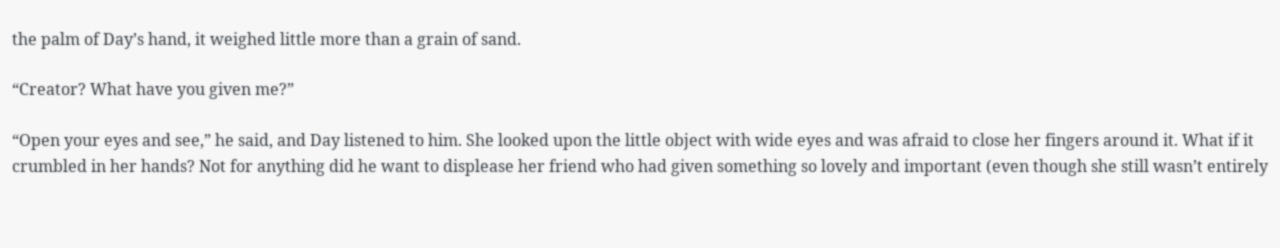the palm of Day’s hand, it weighed little more than a grain of sand.

“Creator? What have you given me?”

“Open your eyes and see,” he said, and Day listened to him. She looked upon the little object with wide eyes and was afraid to close her fingers around it. What if it crumbled in her hands? Not for anything did he want to displease her friend who had given something so lovely and important (even though she still wasn’t entirely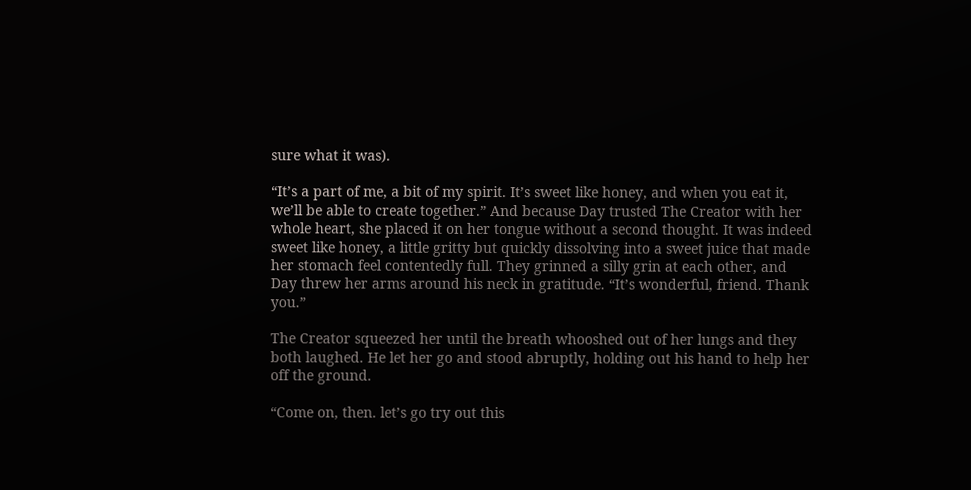sure what it was).

“It’s a part of me, a bit of my spirit. It’s sweet like honey, and when you eat it, we’ll be able to create together.” And because Day trusted The Creator with her whole heart, she placed it on her tongue without a second thought. It was indeed sweet like honey, a little gritty but quickly dissolving into a sweet juice that made her stomach feel contentedly full. They grinned a silly grin at each other, and Day threw her arms around his neck in gratitude. “It’s wonderful, friend. Thank you.”

The Creator squeezed her until the breath whooshed out of her lungs and they both laughed. He let her go and stood abruptly, holding out his hand to help her off the ground.

“Come on, then. let’s go try out this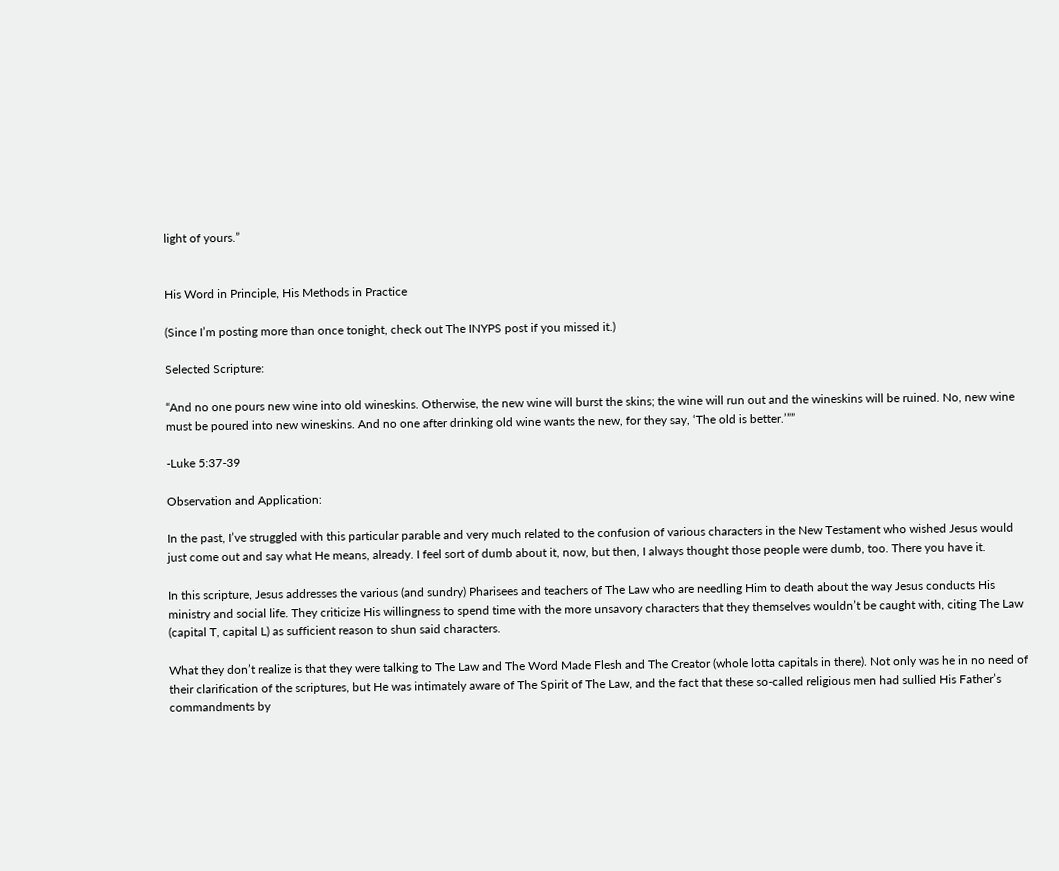light of yours.”


His Word in Principle, His Methods in Practice

(Since I’m posting more than once tonight, check out The INYPS post if you missed it.)

Selected Scripture:

“And no one pours new wine into old wineskins. Otherwise, the new wine will burst the skins; the wine will run out and the wineskins will be ruined. No, new wine must be poured into new wineskins. And no one after drinking old wine wants the new, for they say, ‘The old is better.’””

-Luke 5:37-39

Observation and Application:

In the past, I’ve struggled with this particular parable and very much related to the confusion of various characters in the New Testament who wished Jesus would just come out and say what He means, already. I feel sort of dumb about it, now, but then, I always thought those people were dumb, too. There you have it.

In this scripture, Jesus addresses the various (and sundry) Pharisees and teachers of The Law who are needling Him to death about the way Jesus conducts His ministry and social life. They criticize His willingness to spend time with the more unsavory characters that they themselves wouldn’t be caught with, citing The Law (capital T, capital L) as sufficient reason to shun said characters.

What they don’t realize is that they were talking to The Law and The Word Made Flesh and The Creator (whole lotta capitals in there). Not only was he in no need of their clarification of the scriptures, but He was intimately aware of The Spirit of The Law, and the fact that these so-called religious men had sullied His Father’s commandments by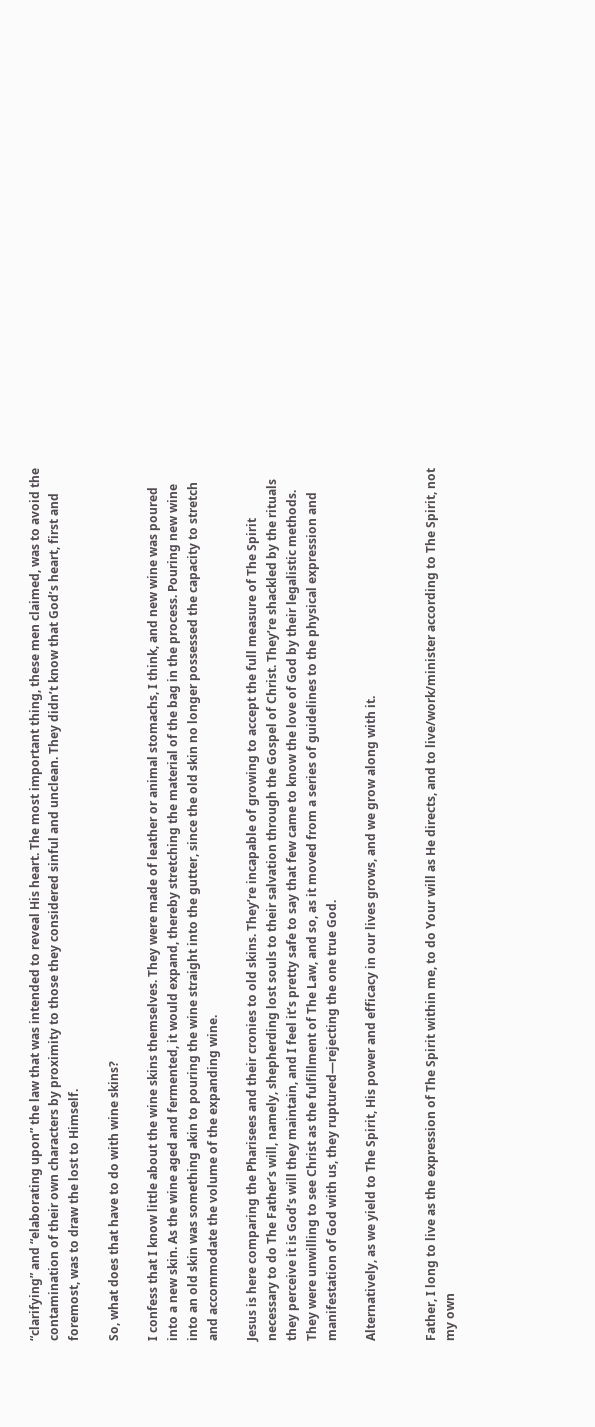“clarifying” and “elaborating upon” the law that was intended to reveal His heart. The most important thing, these men claimed, was to avoid the contamination of their own characters by proximity to those they considered sinful and unclean. They didn’t know that God’s heart, first and foremost, was to draw the lost to Himself.

So, what does that have to do with wine skins?

I confess that I know little about the wine skins themselves. They were made of leather or animal stomachs, I think, and new wine was poured into a new skin. As the wine aged and fermented, it would expand, thereby stretching the material of the bag in the process. Pouring new wine into an old skin was something akin to pouring the wine straight into the gutter, since the old skin no longer possessed the capacity to stretch and accommodate the volume of the expanding wine.

Jesus is here comparing the Pharisees and their cronies to old skins. They’re incapable of growing to accept the full measure of The Spirit necessary to do The Father’s will, namely, shepherding lost souls to their salvation through the Gospel of Christ. They’re shackled by the rituals they perceive it is God’s will they maintain, and I feel it’s pretty safe to say that few came to know the love of God by their legalistic methods. They were unwilling to see Christ as the fulfillment of The Law, and so, as it moved from a series of guidelines to the physical expression and manifestation of God with us, they ruptured—rejecting the one true God.

Alternatively, as we yield to The Spirit, His power and efficacy in our lives grows, and we grow along with it.


Father, I long to live as the expression of The Spirit within me, to do Your will as He directs, and to live/work/minister according to The Spirit, not my own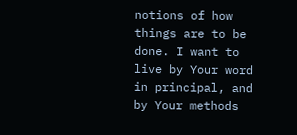notions of how things are to be done. I want to live by Your word in principal, and by Your methods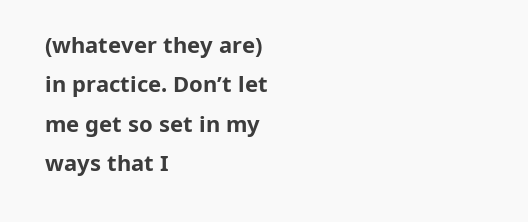(whatever they are) in practice. Don’t let me get so set in my ways that I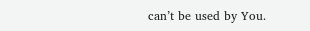can’t be used by You.